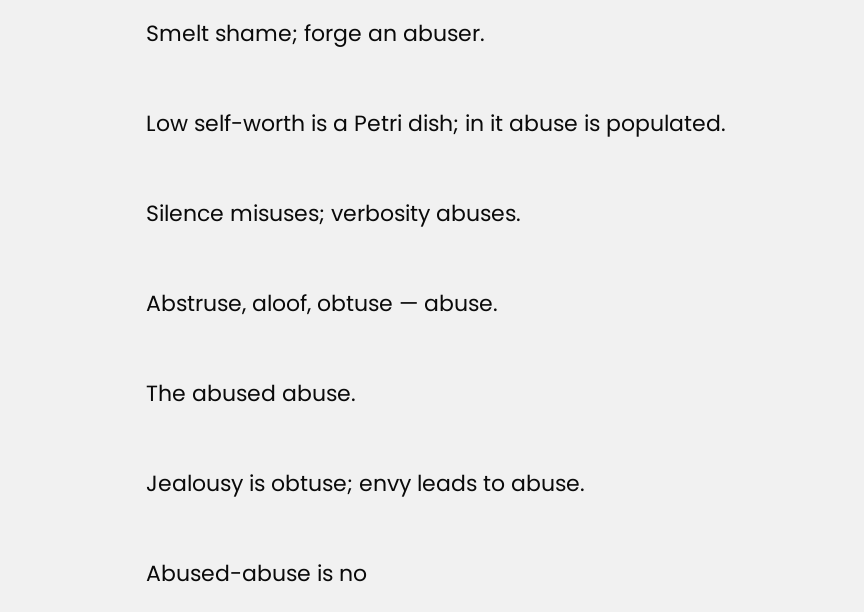Smelt shame; forge an abuser.

Low self-worth is a Petri dish; in it abuse is populated.

Silence misuses; verbosity abuses.

Abstruse, aloof, obtuse — abuse.

The abused abuse.

Jealousy is obtuse; envy leads to abuse.

Abused-abuse is no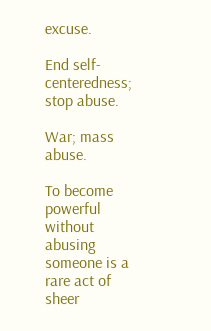excuse.

End self-centeredness; stop abuse.

War; mass abuse.

To become powerful without abusing someone is a rare act of sheer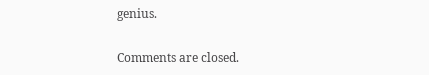genius.

Comments are closed.